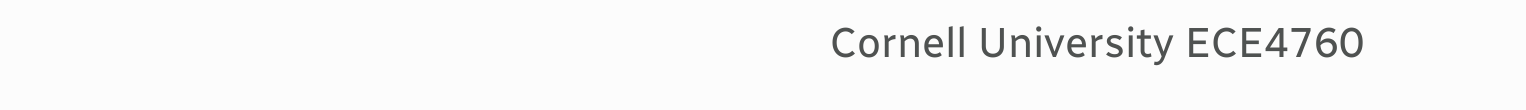Cornell University ECE4760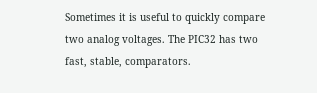Sometimes it is useful to quickly compare two analog voltages. The PIC32 has two fast, stable, comparators.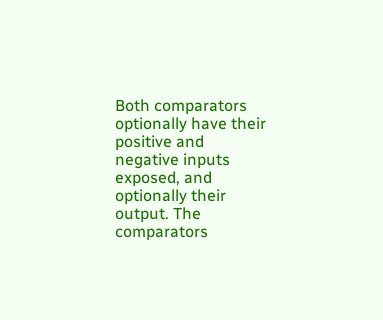Both comparators optionally have their positive and negative inputs exposed, and optionally their output. The comparators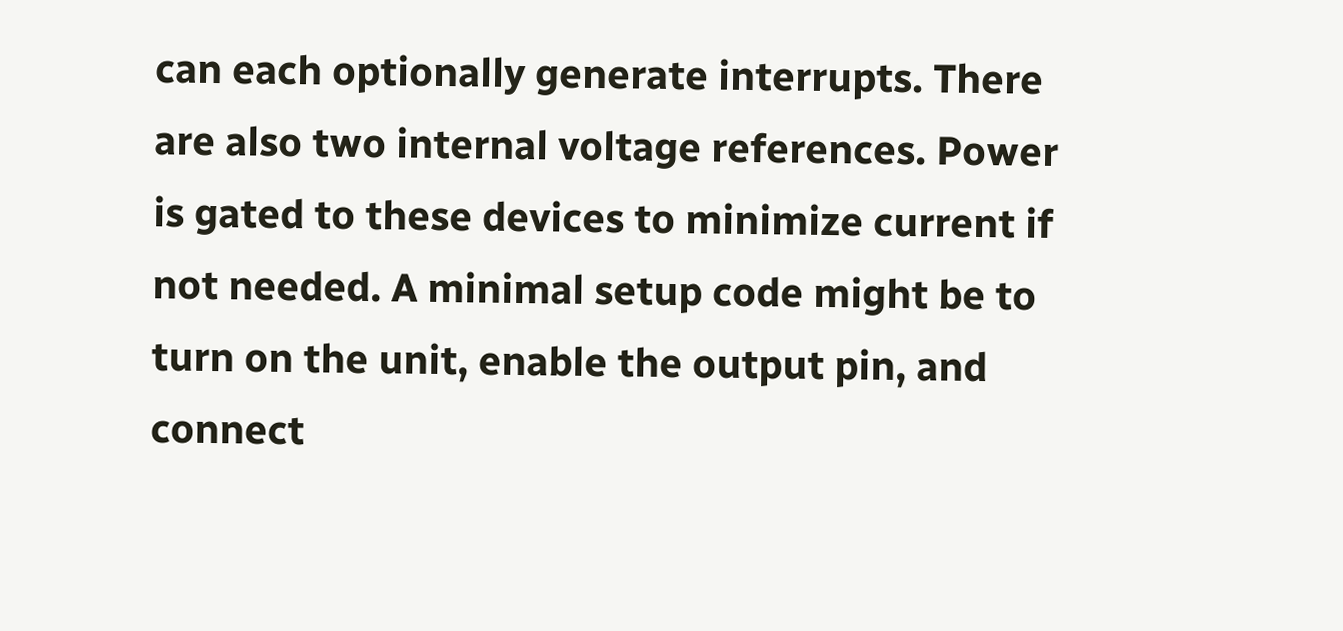can each optionally generate interrupts. There are also two internal voltage references. Power is gated to these devices to minimize current if not needed. A minimal setup code might be to turn on the unit, enable the output pin, and connect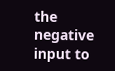the negative input to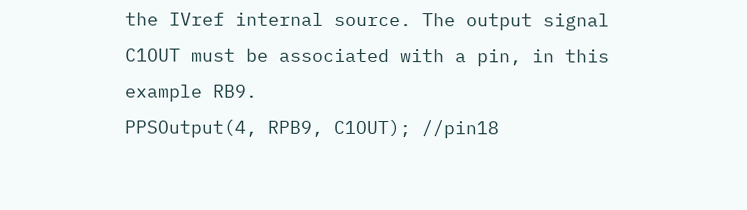the IVref internal source. The output signal C1OUT must be associated with a pin, in this example RB9.
PPSOutput(4, RPB9, C1OUT); //pin18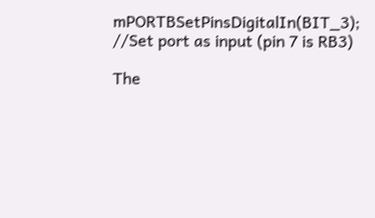mPORTBSetPinsDigitalIn(BIT_3); //Set port as input (pin 7 is RB3)

The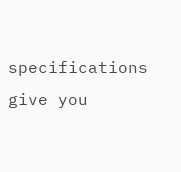specifications give you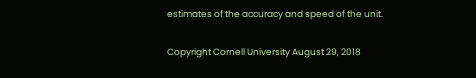estimates of the accuracy and speed of the unit.

Copyright Cornell University August 29, 2018